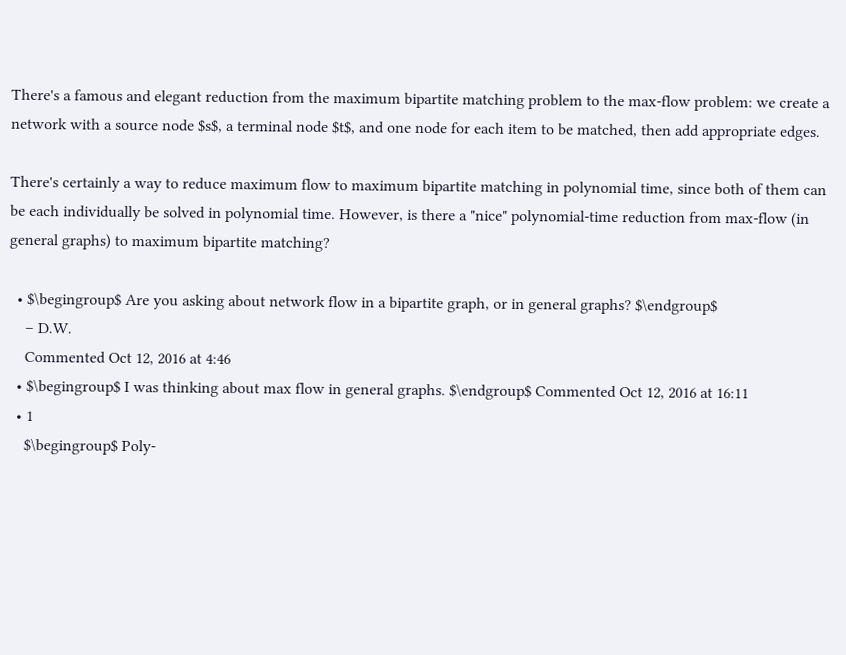There's a famous and elegant reduction from the maximum bipartite matching problem to the max-flow problem: we create a network with a source node $s$, a terminal node $t$, and one node for each item to be matched, then add appropriate edges.

There's certainly a way to reduce maximum flow to maximum bipartite matching in polynomial time, since both of them can be each individually be solved in polynomial time. However, is there a "nice" polynomial-time reduction from max-flow (in general graphs) to maximum bipartite matching?

  • $\begingroup$ Are you asking about network flow in a bipartite graph, or in general graphs? $\endgroup$
    – D.W.
    Commented Oct 12, 2016 at 4:46
  • $\begingroup$ I was thinking about max flow in general graphs. $\endgroup$ Commented Oct 12, 2016 at 16:11
  • 1
    $\begingroup$ Poly-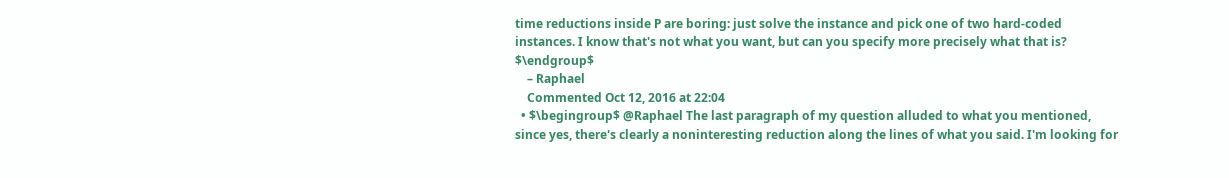time reductions inside P are boring: just solve the instance and pick one of two hard-coded instances. I know that's not what you want, but can you specify more precisely what that is? $\endgroup$
    – Raphael
    Commented Oct 12, 2016 at 22:04
  • $\begingroup$ @Raphael The last paragraph of my question alluded to what you mentioned, since yes, there's clearly a noninteresting reduction along the lines of what you said. I'm looking for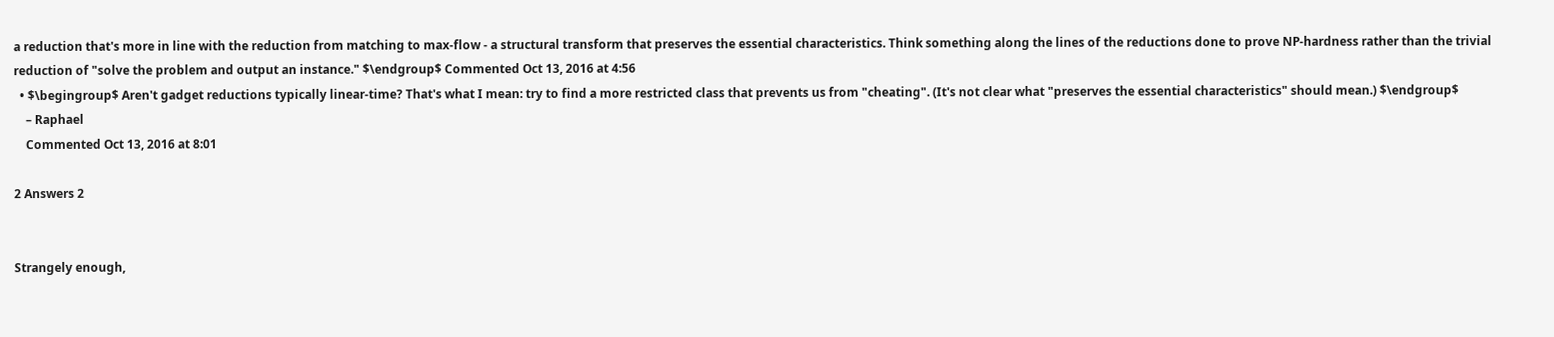a reduction that's more in line with the reduction from matching to max-flow - a structural transform that preserves the essential characteristics. Think something along the lines of the reductions done to prove NP-hardness rather than the trivial reduction of "solve the problem and output an instance." $\endgroup$ Commented Oct 13, 2016 at 4:56
  • $\begingroup$ Aren't gadget reductions typically linear-time? That's what I mean: try to find a more restricted class that prevents us from "cheating". (It's not clear what "preserves the essential characteristics" should mean.) $\endgroup$
    – Raphael
    Commented Oct 13, 2016 at 8:01

2 Answers 2


Strangely enough,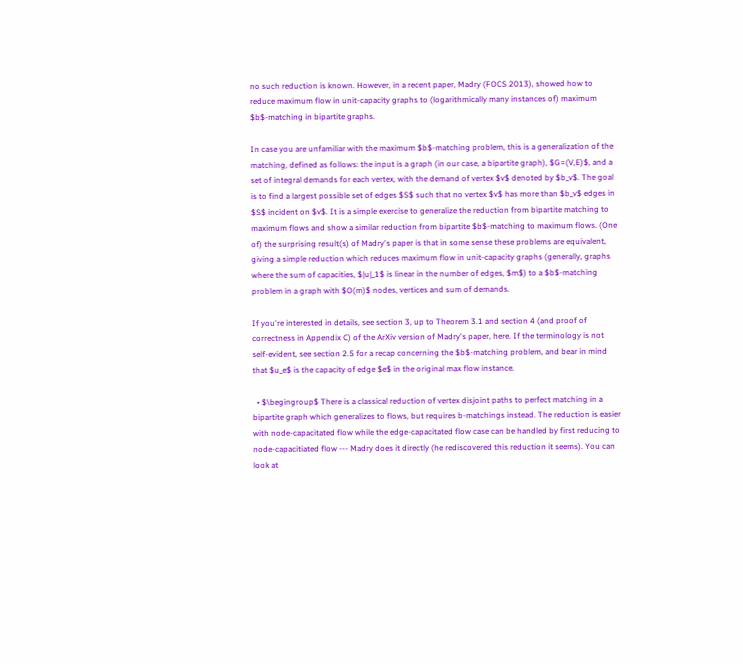no such reduction is known. However, in a recent paper, Madry (FOCS 2013), showed how to reduce maximum flow in unit-capacity graphs to (logarithmically many instances of) maximum $b$-matching in bipartite graphs.

In case you are unfamiliar with the maximum $b$-matching problem, this is a generalization of the matching, defined as follows: the input is a graph (in our case, a bipartite graph), $G=(V,E)$, and a set of integral demands for each vertex, with the demand of vertex $v$ denoted by $b_v$. The goal is to find a largest possible set of edges $S$ such that no vertex $v$ has more than $b_v$ edges in $S$ incident on $v$. It is a simple exercise to generalize the reduction from bipartite matching to maximum flows and show a similar reduction from bipartite $b$-matching to maximum flows. (One of) the surprising result(s) of Madry's paper is that in some sense these problems are equivalent, giving a simple reduction which reduces maximum flow in unit-capacity graphs (generally, graphs where the sum of capacities, $|u|_1$ is linear in the number of edges, $m$) to a $b$-matching problem in a graph with $O(m)$ nodes, vertices and sum of demands.

If you're interested in details, see section 3, up to Theorem 3.1 and section 4 (and proof of correctness in Appendix C) of the ArXiv version of Madry's paper, here. If the terminology is not self-evident, see section 2.5 for a recap concerning the $b$-matching problem, and bear in mind that $u_e$ is the capacity of edge $e$ in the original max flow instance.

  • $\begingroup$ There is a classical reduction of vertex disjoint paths to perfect matching in a bipartite graph which generalizes to flows, but requires b-matchings instead. The reduction is easier with node-capacitated flow while the edge-capacitated flow case can be handled by first reducing to node-capacitiated flow --- Madry does it directly (he rediscovered this reduction it seems). You can look at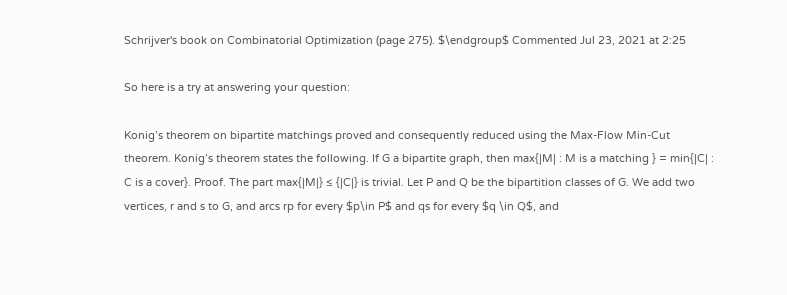Schrijver's book on Combinatorial Optimization (page 275). $\endgroup$ Commented Jul 23, 2021 at 2:25

So here is a try at answering your question:

Konig’s theorem on bipartite matchings proved and consequently reduced using the Max-Flow Min-Cut theorem. Konig’s theorem states the following. If G a bipartite graph, then max{|M| : M is a matching } = min{|C| : C is a cover}. Proof. The part max{|M|} ≤ {|C|} is trivial. Let P and Q be the bipartition classes of G. We add two vertices, r and s to G, and arcs rp for every $p\in P$ and qs for every $q \in Q$, and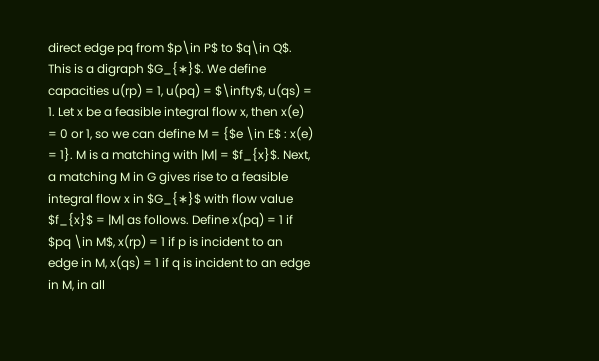direct edge pq from $p\in P$ to $q\in Q$. This is a digraph $G_{∗}$. We define capacities u(rp) = 1, u(pq) = $\infty$, u(qs) = 1. Let x be a feasible integral flow x, then x(e) = 0 or 1, so we can define M = {$e \in E$ : x(e) = 1}. M is a matching with |M| = $f_{x}$. Next, a matching M in G gives rise to a feasible integral flow x in $G_{∗}$ with flow value $f_{x}$ = |M| as follows. Define x(pq) = 1 if $pq \in M$, x(rp) = 1 if p is incident to an edge in M, x(qs) = 1 if q is incident to an edge in M, in all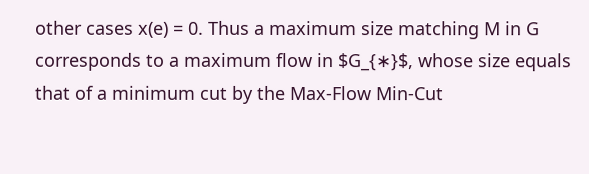other cases x(e) = 0. Thus a maximum size matching M in G corresponds to a maximum flow in $G_{∗}$, whose size equals that of a minimum cut by the Max-Flow Min-Cut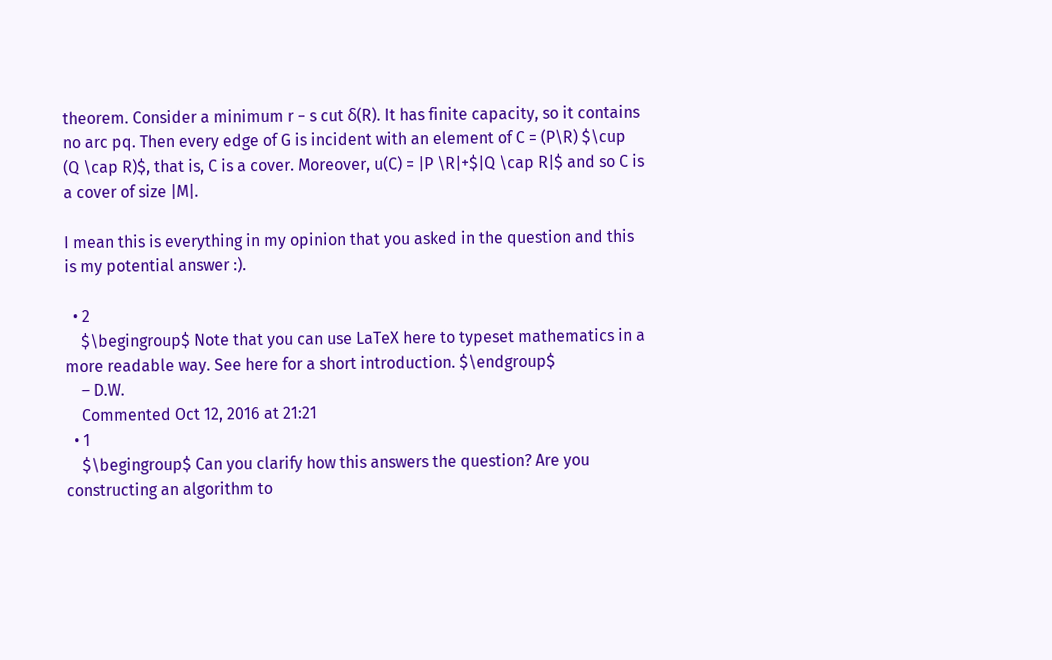theorem. Consider a minimum r − s cut δ(R). It has finite capacity, so it contains no arc pq. Then every edge of G is incident with an element of C = (P\R) $\cup (Q \cap R)$, that is, C is a cover. Moreover, u(C) = |P \R|+$|Q \cap R|$ and so C is a cover of size |M|.

I mean this is everything in my opinion that you asked in the question and this is my potential answer :).

  • 2
    $\begingroup$ Note that you can use LaTeX here to typeset mathematics in a more readable way. See here for a short introduction. $\endgroup$
    – D.W.
    Commented Oct 12, 2016 at 21:21
  • 1
    $\begingroup$ Can you clarify how this answers the question? Are you constructing an algorithm to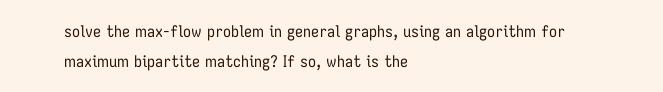solve the max-flow problem in general graphs, using an algorithm for maximum bipartite matching? If so, what is the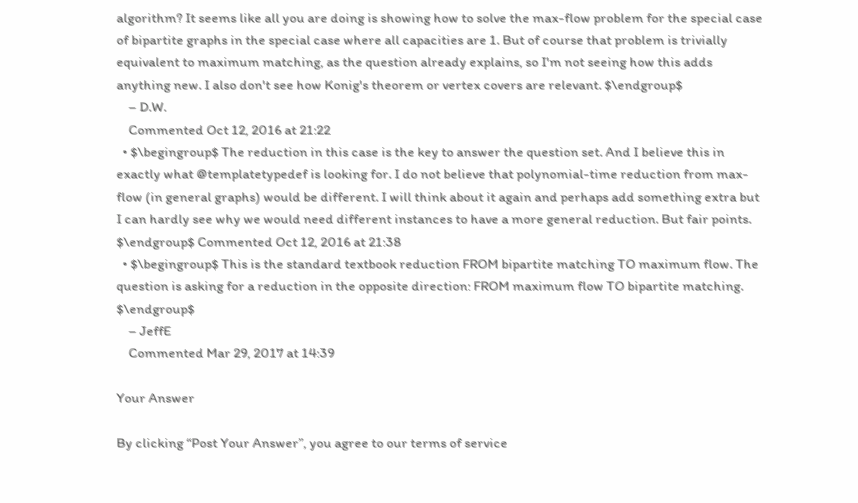algorithm? It seems like all you are doing is showing how to solve the max-flow problem for the special case of bipartite graphs in the special case where all capacities are 1. But of course that problem is trivially equivalent to maximum matching, as the question already explains, so I'm not seeing how this adds anything new. I also don't see how Konig's theorem or vertex covers are relevant. $\endgroup$
    – D.W.
    Commented Oct 12, 2016 at 21:22
  • $\begingroup$ The reduction in this case is the key to answer the question set. And I believe this in exactly what @templatetypedef is looking for. I do not believe that polynomial-time reduction from max-flow (in general graphs) would be different. I will think about it again and perhaps add something extra but I can hardly see why we would need different instances to have a more general reduction. But fair points. $\endgroup$ Commented Oct 12, 2016 at 21:38
  • $\begingroup$ This is the standard textbook reduction FROM bipartite matching TO maximum flow. The question is asking for a reduction in the opposite direction: FROM maximum flow TO bipartite matching. $\endgroup$
    – JeffE
    Commented Mar 29, 2017 at 14:39

Your Answer

By clicking “Post Your Answer”, you agree to our terms of service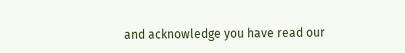and acknowledge you have read our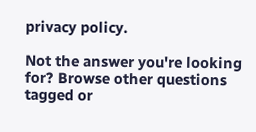privacy policy.

Not the answer you're looking for? Browse other questions tagged or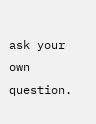ask your own question.